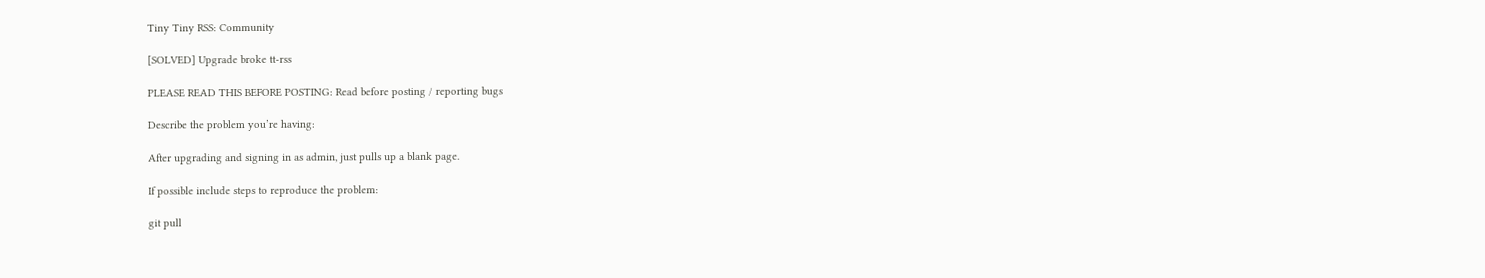Tiny Tiny RSS: Community

[SOLVED] Upgrade broke tt-rss

PLEASE READ THIS BEFORE POSTING: Read before posting / reporting bugs

Describe the problem you’re having:

After upgrading and signing in as admin, just pulls up a blank page.

If possible include steps to reproduce the problem:

git pull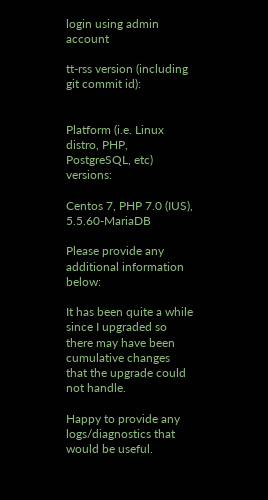login using admin account

tt-rss version (including git commit id):


Platform (i.e. Linux distro, PHP, PostgreSQL, etc) versions:

Centos 7, PHP 7.0 (IUS), 5.5.60-MariaDB

Please provide any additional information below:

It has been quite a while since I upgraded so there may have been cumulative changes that the upgrade could not handle.

Happy to provide any logs/diagnostics that would be useful.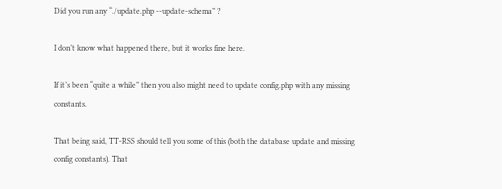Did you run any “./update.php --update-schema” ?

I don’t know what happened there, but it works fine here.

If it’s been “quite a while” then you also might need to update config.php with any missing constants.

That being said, TT-RSS should tell you some of this (both the database update and missing config constants). That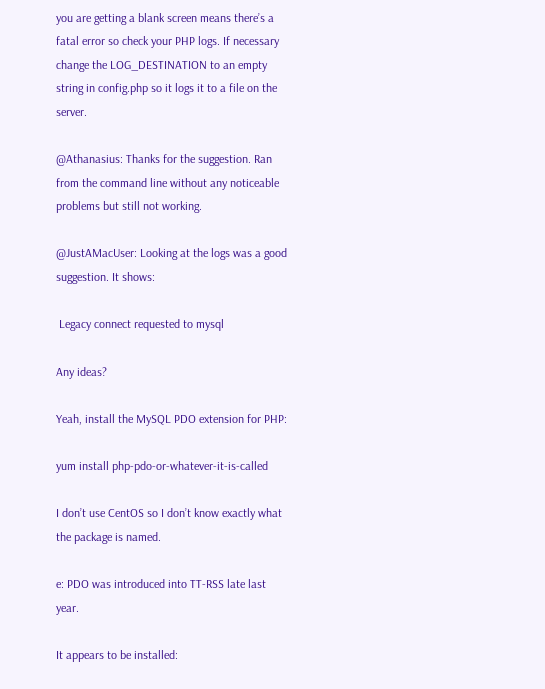you are getting a blank screen means there’s a fatal error so check your PHP logs. If necessary change the LOG_DESTINATION to an empty string in config.php so it logs it to a file on the server.

@Athanasius: Thanks for the suggestion. Ran from the command line without any noticeable problems but still not working.

@JustAMacUser: Looking at the logs was a good suggestion. It shows:

 Legacy connect requested to mysql

Any ideas?

Yeah, install the MySQL PDO extension for PHP:

yum install php-pdo-or-whatever-it-is-called

I don’t use CentOS so I don’t know exactly what the package is named.

e: PDO was introduced into TT-RSS late last year.

It appears to be installed: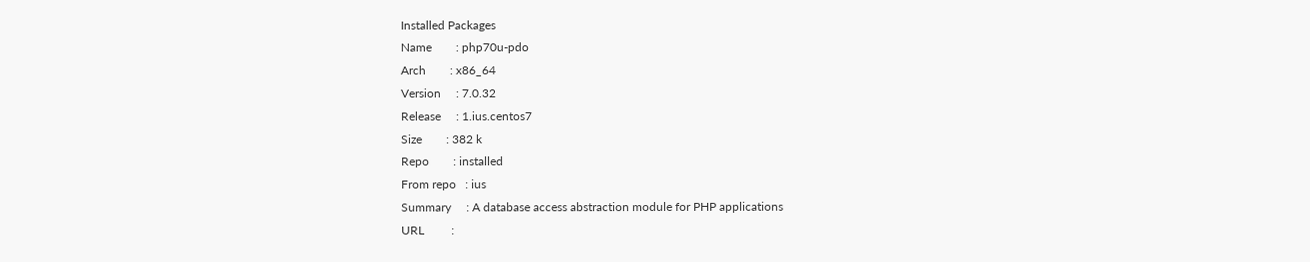Installed Packages
Name        : php70u-pdo
Arch        : x86_64
Version     : 7.0.32
Release     : 1.ius.centos7
Size        : 382 k
Repo        : installed
From repo   : ius
Summary     : A database access abstraction module for PHP applications
URL         :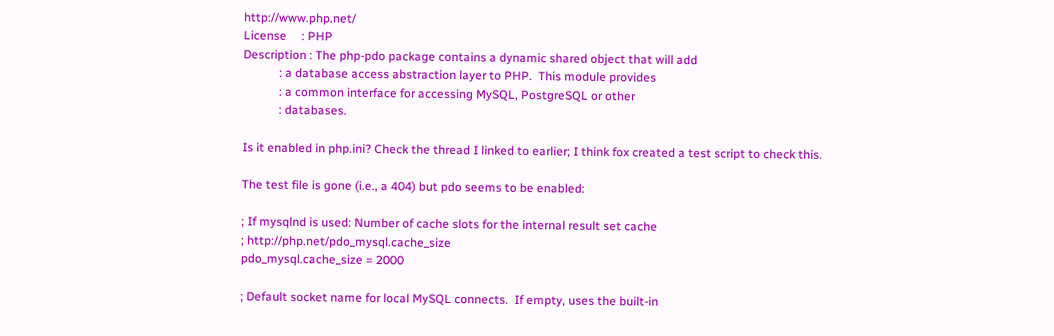http://www.php.net/
License     : PHP
Description : The php-pdo package contains a dynamic shared object that will add
            : a database access abstraction layer to PHP.  This module provides
            : a common interface for accessing MySQL, PostgreSQL or other
            : databases.

Is it enabled in php.ini? Check the thread I linked to earlier; I think fox created a test script to check this.

The test file is gone (i.e., a 404) but pdo seems to be enabled:

; If mysqlnd is used: Number of cache slots for the internal result set cache
; http://php.net/pdo_mysql.cache_size
pdo_mysql.cache_size = 2000

; Default socket name for local MySQL connects.  If empty, uses the built-in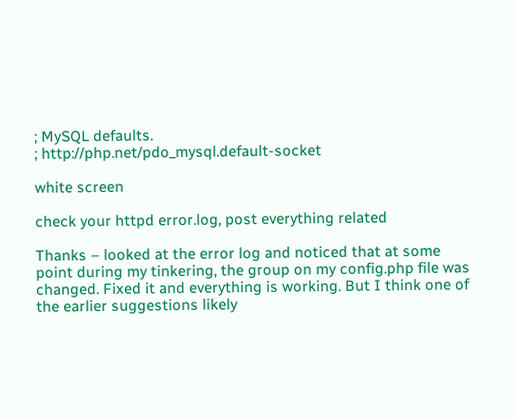; MySQL defaults.
; http://php.net/pdo_mysql.default-socket

white screen

check your httpd error.log, post everything related

Thanks – looked at the error log and noticed that at some point during my tinkering, the group on my config.php file was changed. Fixed it and everything is working. But I think one of the earlier suggestions likely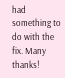had something to do with the fix. Many thanks!